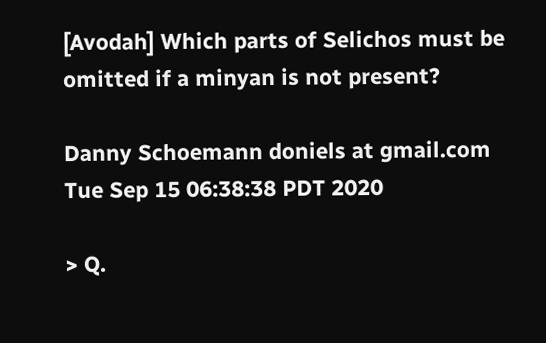[Avodah] Which parts of Selichos must be omitted if a minyan is not present?

Danny Schoemann doniels at gmail.com
Tue Sep 15 06:38:38 PDT 2020

> Q.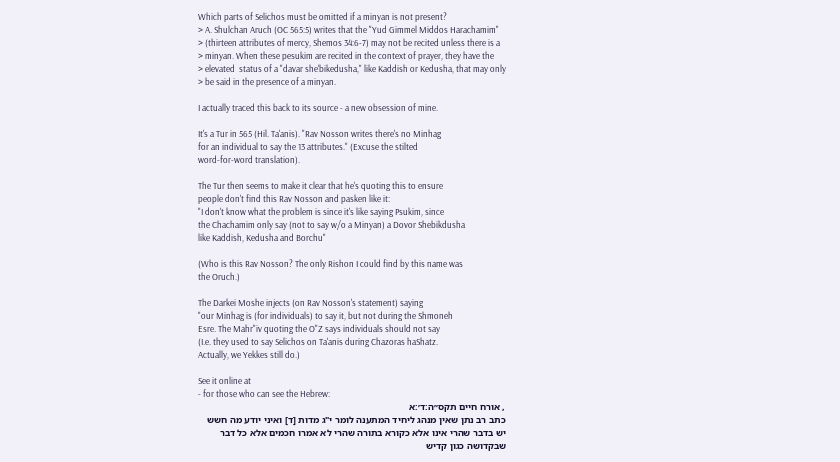Which parts of Selichos must be omitted if a minyan is not present?
> A. Shulchan Aruch (OC 565:5) writes that the "Yud Gimmel Middos Harachamim"
> (thirteen attributes of mercy, Shemos 34:6-7) may not be recited unless there is a
> minyan. When these pesukim are recited in the context of prayer, they have the
> elevated  status of a "davar she'bikedusha," like Kaddish or Kedusha, that may only
> be said in the presence of a minyan.

I actually traced this back to its source - a new obsession of mine.

It's a Tur in 565 (Hil. Ta'anis). "Rav Nosson writes there's no Minhag
for an individual to say the 13 attributes." (Excuse the stilted
word-for-word translation).

The Tur then seems to make it clear that he's quoting this to ensure
people don't find this Rav Nosson and pasken like it:
"I don't know what the problem is since it's like saying Psukim, since
the Chachamim only say (not to say w/o a Minyan) a Dovor Shebikdusha
like Kaddish, Kedusha and Borchu"

(Who is this Rav Nosson? The only Rishon I could find by this name was
the Oruch.)

The Darkei Moshe injects (on Rav Nosson's statement) saying
"our Minhag is (for individuals) to say it, but not during the Shmoneh
Esre. The Mahr"iv quoting the O"Z says individuals should not say
(I.e. they used to say Selichos on Ta'anis during Chazoras haShatz.
Actually, we Yekkes still do.)

See it online at
- for those who can see the Hebrew:
, אורח חיים תקס״ה:ד׳:א
כתב רב נתן שאין מנהג ליחיד המתענה לומר י"ג מדות [ד] ואיני יודע מה חשש
יש בדבר שהרי אינו אלא כקורא בתורה שהרי לא אמרו חכמים אלא כל דבר
שבקדושה כגון קדיש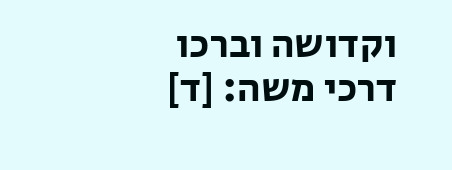וקדושה וברכו
דרכי משה: [ד]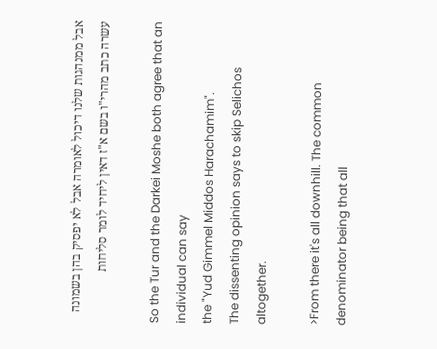אבל ממנהגות שלנו דיכול לאומרה אבל לא יפסיק בהן בשמונה
עשרה כתב מהרי"ו בשם א"ז דאין ליחיד לומר סליחות

So the Tur and the Darkei Moshe both agree that an individual can say
the "Yud Gimmel Middos Harachamim".
The dissenting opinion says to skip Selichos altogether.

>From there it's all downhill. The common denominator being that all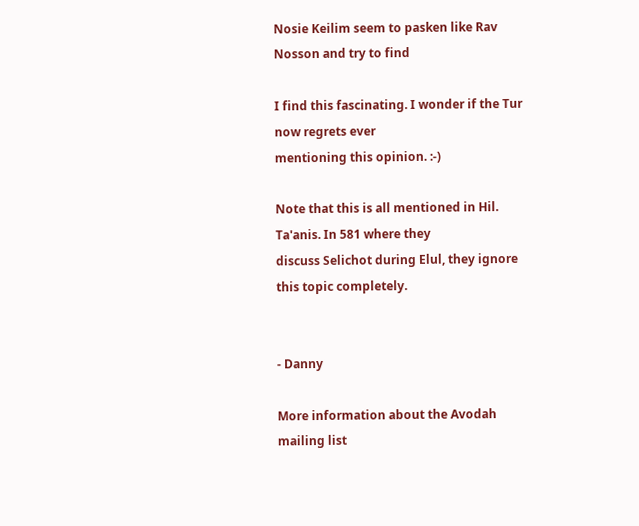Nosie Keilim seem to pasken like Rav Nosson and try to find

I find this fascinating. I wonder if the Tur now regrets ever
mentioning this opinion. :-)

Note that this is all mentioned in Hil. Ta'anis. In 581 where they
discuss Selichot during Elul, they ignore this topic completely.


- Danny

More information about the Avodah mailing list